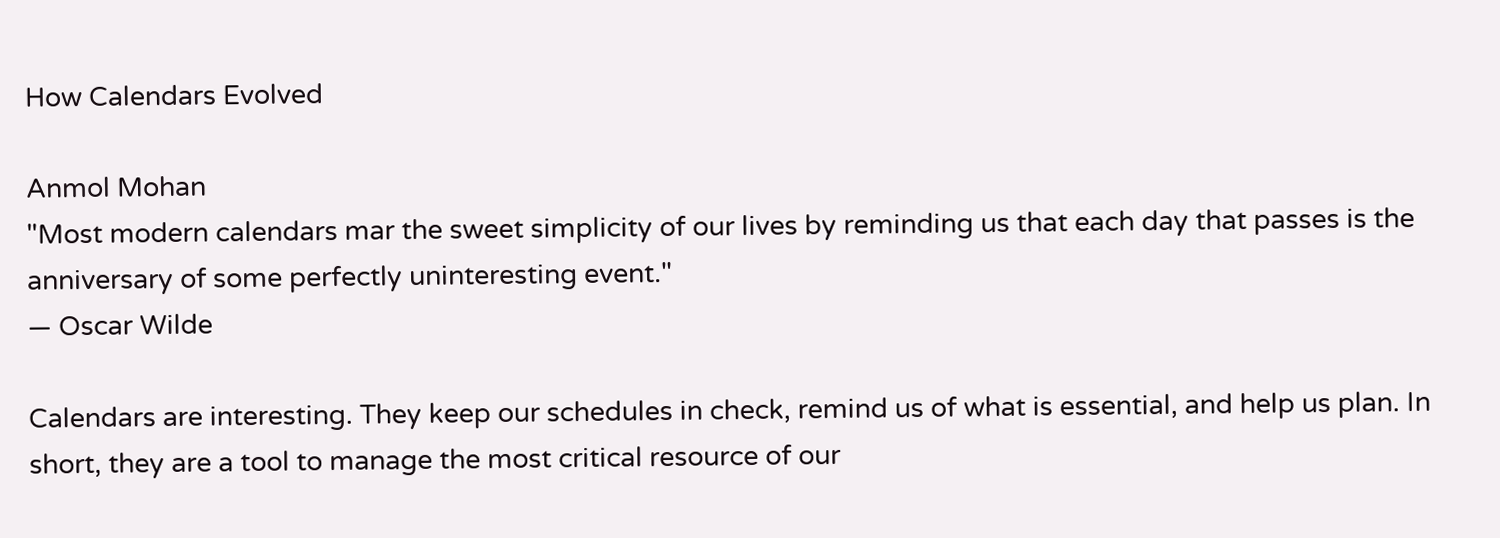How Calendars Evolved

Anmol Mohan
"Most modern calendars mar the sweet simplicity of our lives by reminding us that each day that passes is the anniversary of some perfectly uninteresting event."
― Oscar Wilde

Calendars are interesting. They keep our schedules in check, remind us of what is essential, and help us plan. In short, they are a tool to manage the most critical resource of our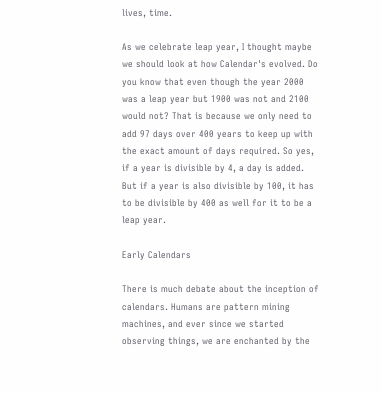lives, time.

As we celebrate leap year, I thought maybe we should look at how Calendar's evolved. Do you know that even though the year 2000 was a leap year but 1900 was not and 2100 would not? That is because we only need to add 97 days over 400 years to keep up with the exact amount of days required. So yes, if a year is divisible by 4, a day is added. But if a year is also divisible by 100, it has to be divisible by 400 as well for it to be a leap year.

Early Calendars

There is much debate about the inception of calendars. Humans are pattern mining machines, and ever since we started observing things, we are enchanted by the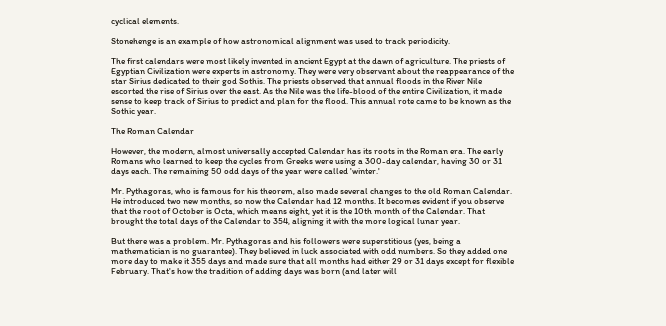cyclical elements.

Stonehenge is an example of how astronomical alignment was used to track periodicity.

The first calendars were most likely invented in ancient Egypt at the dawn of agriculture. The priests of Egyptian Civilization were experts in astronomy. They were very observant about the reappearance of the star Sirius dedicated to their god Sothis. The priests observed that annual floods in the River Nile escorted the rise of Sirius over the east. As the Nile was the life-blood of the entire Civilization, it made sense to keep track of Sirius to predict and plan for the flood. This annual rote came to be known as the Sothic year.

The Roman Calendar

However, the modern, almost universally accepted Calendar has its roots in the Roman era. The early Romans who learned to keep the cycles from Greeks were using a 300-day calendar, having 30 or 31 days each. The remaining 50 odd days of the year were called 'winter.'

Mr. Pythagoras, who is famous for his theorem, also made several changes to the old Roman Calendar. He introduced two new months, so now the Calendar had 12 months. It becomes evident if you observe that the root of October is Octa, which means eight, yet it is the 10th month of the Calendar. That brought the total days of the Calendar to 354, aligning it with the more logical lunar year.

But there was a problem. Mr. Pythagoras and his followers were superstitious (yes, being a mathematician is no guarantee). They believed in luck associated with odd numbers. So they added one more day to make it 355 days and made sure that all months had either 29 or 31 days except for flexible February. That's how the tradition of adding days was born (and later will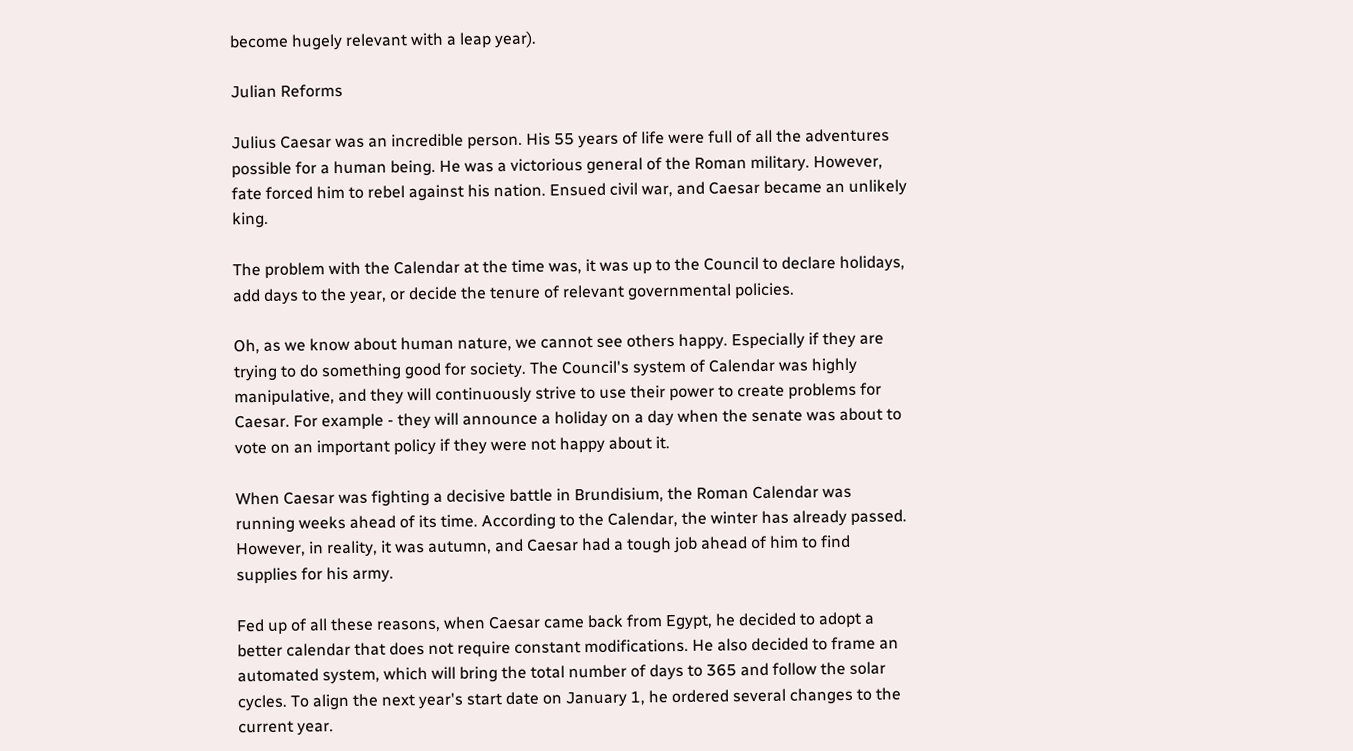become hugely relevant with a leap year).

Julian Reforms

Julius Caesar was an incredible person. His 55 years of life were full of all the adventures possible for a human being. He was a victorious general of the Roman military. However, fate forced him to rebel against his nation. Ensued civil war, and Caesar became an unlikely king.

The problem with the Calendar at the time was, it was up to the Council to declare holidays, add days to the year, or decide the tenure of relevant governmental policies.

Oh, as we know about human nature, we cannot see others happy. Especially if they are trying to do something good for society. The Council's system of Calendar was highly manipulative, and they will continuously strive to use their power to create problems for Caesar. For example - they will announce a holiday on a day when the senate was about to vote on an important policy if they were not happy about it.

When Caesar was fighting a decisive battle in Brundisium, the Roman Calendar was running weeks ahead of its time. According to the Calendar, the winter has already passed. However, in reality, it was autumn, and Caesar had a tough job ahead of him to find supplies for his army.

Fed up of all these reasons, when Caesar came back from Egypt, he decided to adopt a better calendar that does not require constant modifications. He also decided to frame an automated system, which will bring the total number of days to 365 and follow the solar cycles. To align the next year's start date on January 1, he ordered several changes to the current year.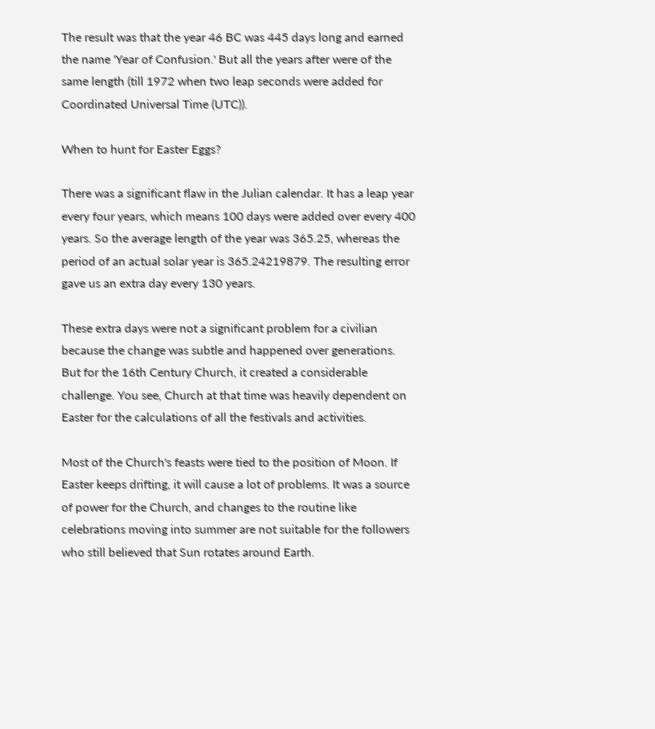The result was that the year 46 BC was 445 days long and earned the name 'Year of Confusion.' But all the years after were of the same length (till 1972 when two leap seconds were added for Coordinated Universal Time (UTC)).

When to hunt for Easter Eggs?

There was a significant flaw in the Julian calendar. It has a leap year every four years, which means 100 days were added over every 400 years. So the average length of the year was 365.25, whereas the period of an actual solar year is 365.24219879. The resulting error gave us an extra day every 130 years.

These extra days were not a significant problem for a civilian because the change was subtle and happened over generations. But for the 16th Century Church, it created a considerable challenge. You see, Church at that time was heavily dependent on Easter for the calculations of all the festivals and activities.

Most of the Church's feasts were tied to the position of Moon. If Easter keeps drifting, it will cause a lot of problems. It was a source of power for the Church, and changes to the routine like celebrations moving into summer are not suitable for the followers who still believed that Sun rotates around Earth.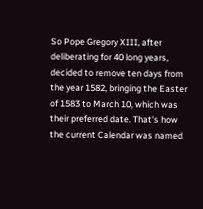So Pope Gregory XIII, after deliberating for 40 long years, decided to remove ten days from the year 1582, bringing the Easter of 1583 to March 10, which was their preferred date. That's how the current Calendar was named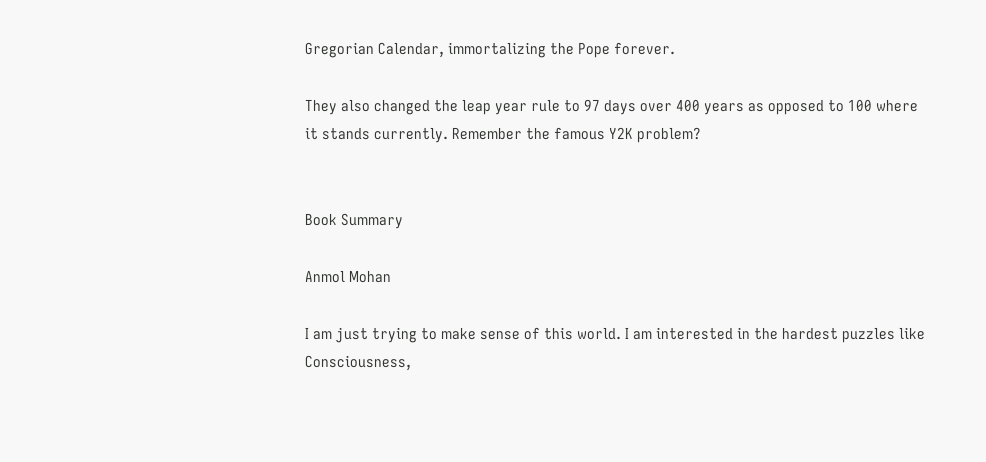Gregorian Calendar, immortalizing the Pope forever.

They also changed the leap year rule to 97 days over 400 years as opposed to 100 where it stands currently. Remember the famous Y2K problem?


Book Summary

Anmol Mohan

I am just trying to make sense of this world. I am interested in the hardest puzzles like Consciousness,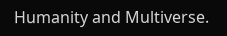Humanity and Multiverse.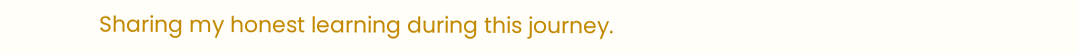Sharing my honest learning during this journey.